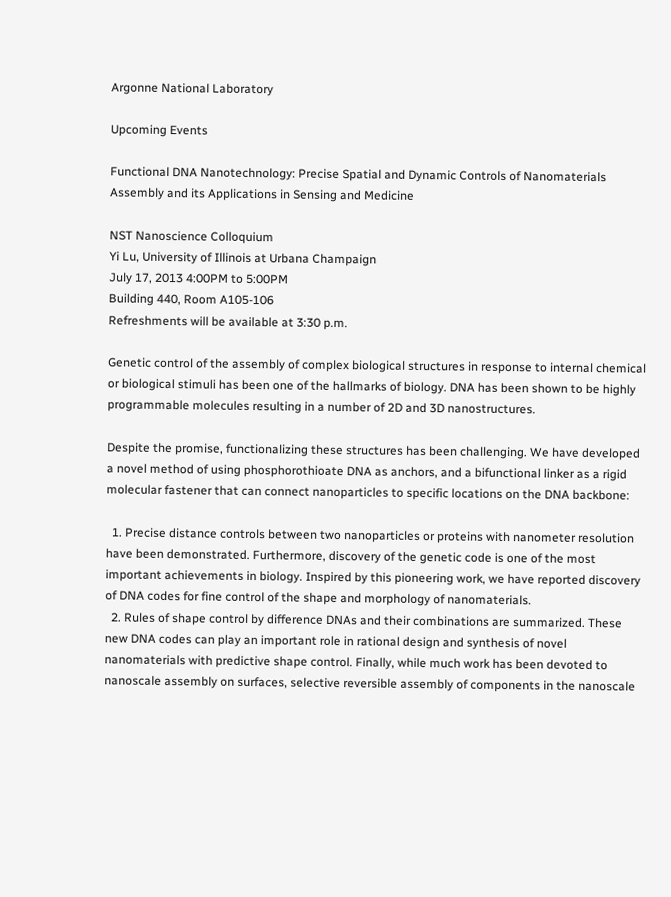Argonne National Laboratory

Upcoming Events

Functional DNA Nanotechnology: Precise Spatial and Dynamic Controls of Nanomaterials Assembly and its Applications in Sensing and Medicine

NST Nanoscience Colloquium
Yi Lu, University of Illinois at Urbana Champaign
July 17, 2013 4:00PM to 5:00PM
Building 440, Room A105-106
Refreshments will be available at 3:30 p.m.

Genetic control of the assembly of complex biological structures in response to internal chemical or biological stimuli has been one of the hallmarks of biology. DNA has been shown to be highly programmable molecules resulting in a number of 2D and 3D nanostructures.

Despite the promise, functionalizing these structures has been challenging. We have developed a novel method of using phosphorothioate DNA as anchors, and a bifunctional linker as a rigid molecular fastener that can connect nanoparticles to specific locations on the DNA backbone:

  1. Precise distance controls between two nanoparticles or proteins with nanometer resolution have been demonstrated. Furthermore, discovery of the genetic code is one of the most important achievements in biology. Inspired by this pioneering work, we have reported discovery of DNA codes for fine control of the shape and morphology of nanomaterials.
  2. Rules of shape control by difference DNAs and their combinations are summarized. These new DNA codes can play an important role in rational design and synthesis of novel nanomaterials with predictive shape control. Finally, while much work has been devoted to nanoscale assembly on surfaces, selective reversible assembly of components in the nanoscale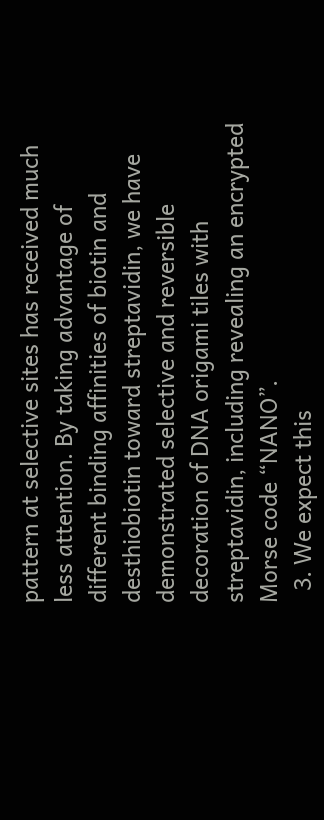pattern at selective sites has received much less attention. By taking advantage of different binding affinities of biotin and desthiobiotin toward streptavidin, we have demonstrated selective and reversible decoration of DNA origami tiles with streptavidin, including revealing an encrypted Morse code “NANO”.
  3. We expect this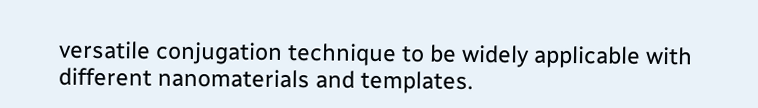versatile conjugation technique to be widely applicable with different nanomaterials and templates.